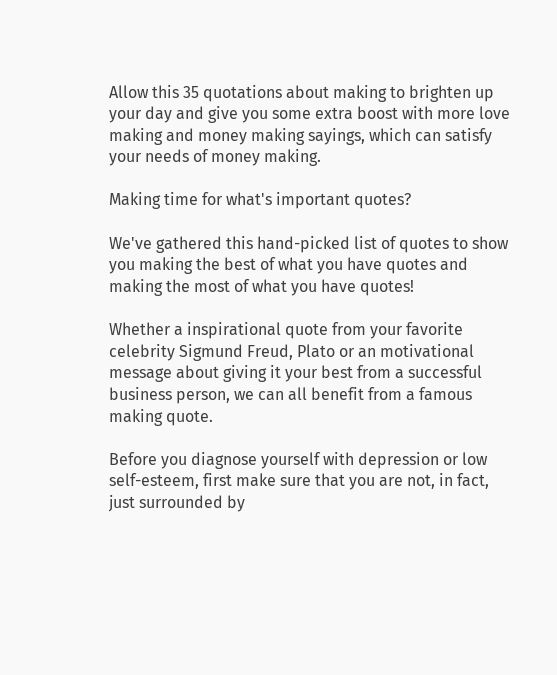Allow this 35 quotations about making to brighten up your day and give you some extra boost with more love making and money making sayings, which can satisfy your needs of money making.

Making time for what's important quotes?

We've gathered this hand-picked list of quotes to show you making the best of what you have quotes and making the most of what you have quotes!

Whether a inspirational quote from your favorite celebrity Sigmund Freud, Plato or an motivational message about giving it your best from a successful business person, we can all benefit from a famous making quote.

Before you diagnose yourself with depression or low self-esteem, first make sure that you are not, in fact, just surrounded by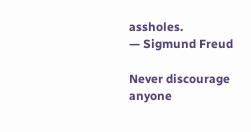assholes.
— Sigmund Freud

Never discourage anyone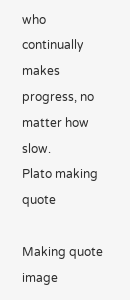who continually makes progress, no matter how slow.
Plato making quote

Making quote image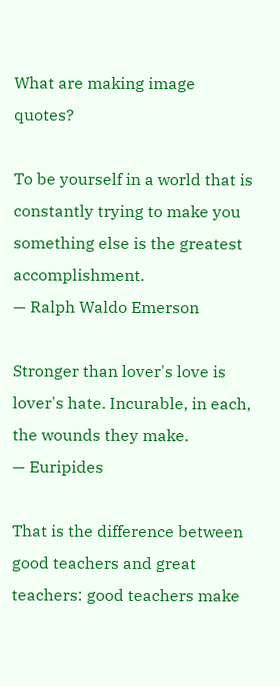What are making image quotes?

To be yourself in a world that is constantly trying to make you something else is the greatest accomplishment.
— Ralph Waldo Emerson

Stronger than lover's love is lover's hate. Incurable, in each, the wounds they make.
— Euripides

That is the difference between good teachers and great teachers: good teachers make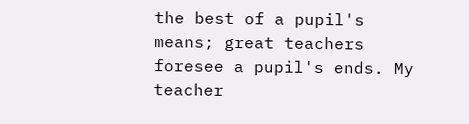the best of a pupil's means; great teachers foresee a pupil's ends. My teacher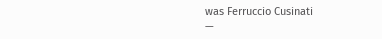was Ferruccio Cusinati
—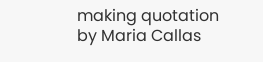making quotation by Maria Callas